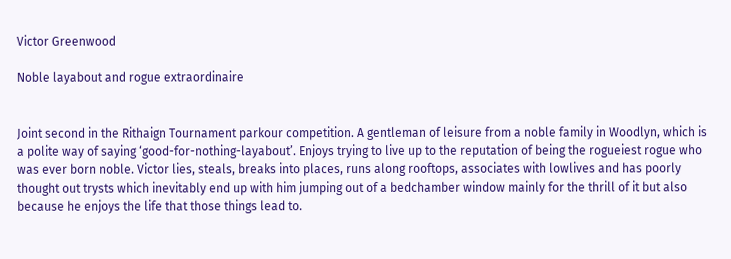Victor Greenwood

Noble layabout and rogue extraordinaire


Joint second in the Rithaign Tournament parkour competition. A gentleman of leisure from a noble family in Woodlyn, which is a polite way of saying ‘good-for-nothing-layabout’. Enjoys trying to live up to the reputation of being the rogueiest rogue who was ever born noble. Victor lies, steals, breaks into places, runs along rooftops, associates with lowlives and has poorly thought out trysts which inevitably end up with him jumping out of a bedchamber window mainly for the thrill of it but also because he enjoys the life that those things lead to.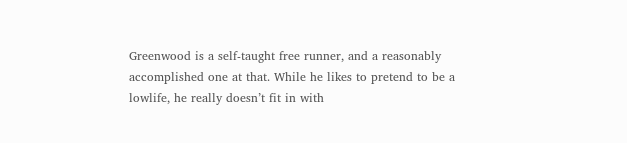Greenwood is a self-taught free runner, and a reasonably accomplished one at that. While he likes to pretend to be a lowlife, he really doesn’t fit in with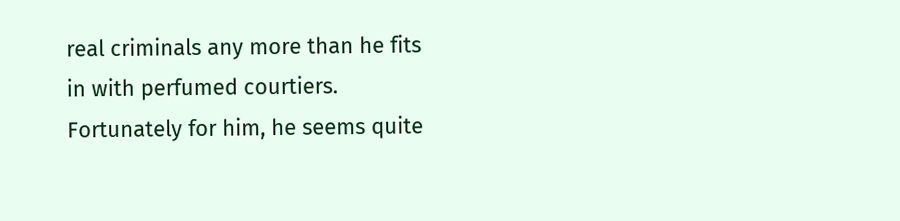real criminals any more than he fits in with perfumed courtiers. Fortunately for him, he seems quite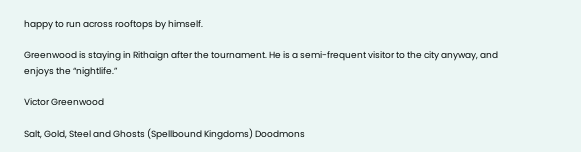happy to run across rooftops by himself.

Greenwood is staying in Rithaign after the tournament. He is a semi-frequent visitor to the city anyway, and enjoys the “nightlife.”

Victor Greenwood

Salt, Gold, Steel and Ghosts (Spellbound Kingdoms) Doodmons